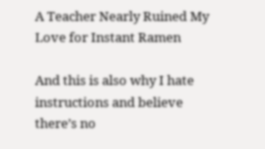A Teacher Nearly Ruined My Love for Instant Ramen

And this is also why I hate instructions and believe there’s no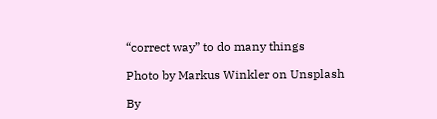“correct way” to do many things

Photo by Markus Winkler on Unsplash

By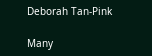Deborah Tan-Pink

Many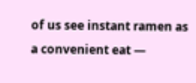of us see instant ramen as a convenient eat —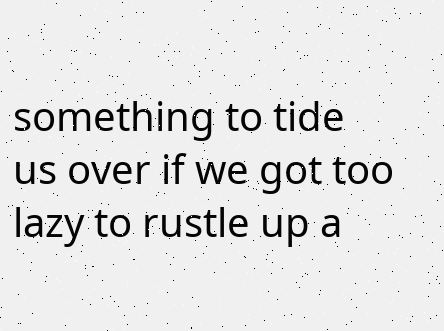something to tide us over if we got too lazy to rustle up a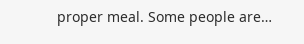proper meal. Some people are…